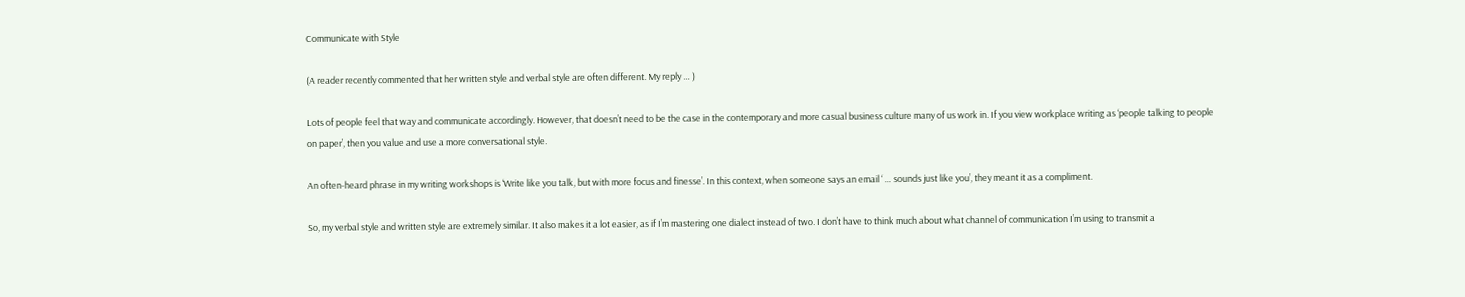Communicate with Style

(A reader recently commented that her written style and verbal style are often different. My reply … )

Lots of people feel that way and communicate accordingly. However, that doesn’t need to be the case in the contemporary and more casual business culture many of us work in. If you view workplace writing as ‘people talking to people on paper’, then you value and use a more conversational style.

An often-heard phrase in my writing workshops is ‘Write like you talk, but with more focus and finesse’. In this context, when someone says an email ‘ … sounds just like you’, they meant it as a compliment.

So, my verbal style and written style are extremely similar. It also makes it a lot easier, as if I’m mastering one dialect instead of two. I don’t have to think much about what channel of communication I’m using to transmit a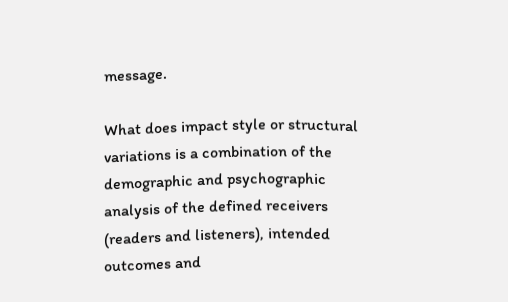message.

What does impact style or structural variations is a combination of the demographic and psychographic analysis of the defined receivers (readers and listeners), intended outcomes and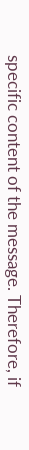specific content of the message. Therefore, if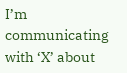I’m communicating with ‘X’ about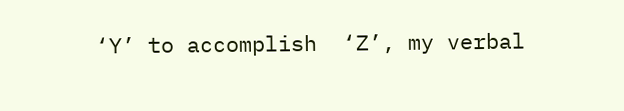‘Y’ to accomplish  ‘Z’, my verbal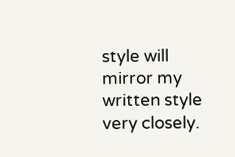style will mirror my written style very closely.